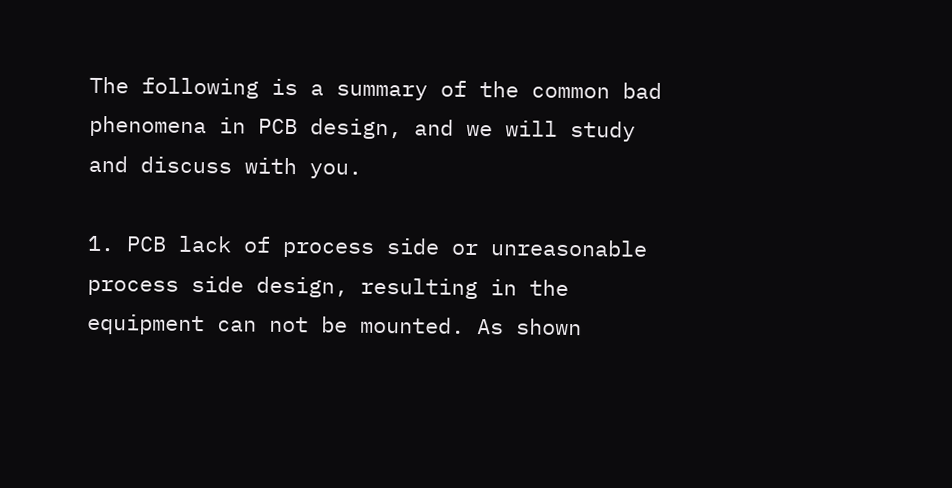The following is a summary of the common bad phenomena in PCB design, and we will study and discuss with you.

1. PCB lack of process side or unreasonable process side design, resulting in the equipment can not be mounted. As shown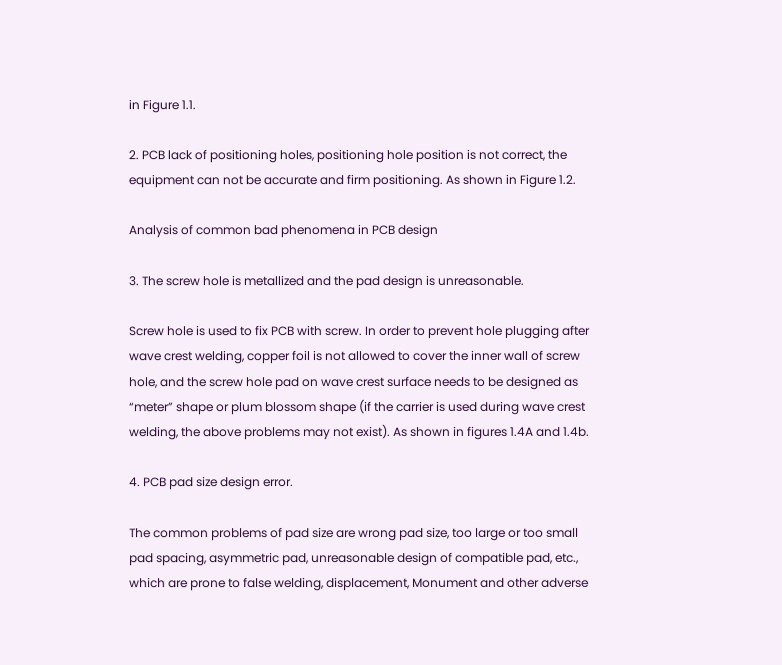in Figure 1.1.

2. PCB lack of positioning holes, positioning hole position is not correct, the equipment can not be accurate and firm positioning. As shown in Figure 1.2.

Analysis of common bad phenomena in PCB design

3. The screw hole is metallized and the pad design is unreasonable.

Screw hole is used to fix PCB with screw. In order to prevent hole plugging after wave crest welding, copper foil is not allowed to cover the inner wall of screw hole, and the screw hole pad on wave crest surface needs to be designed as “meter” shape or plum blossom shape (if the carrier is used during wave crest welding, the above problems may not exist). As shown in figures 1.4A and 1.4b.

4. PCB pad size design error.

The common problems of pad size are wrong pad size, too large or too small pad spacing, asymmetric pad, unreasonable design of compatible pad, etc., which are prone to false welding, displacement, Monument and other adverse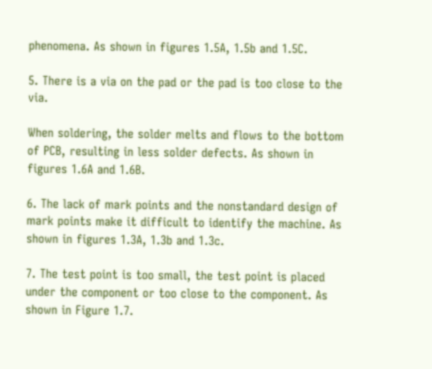phenomena. As shown in figures 1.5A, 1.5b and 1.5C.

5. There is a via on the pad or the pad is too close to the via.

When soldering, the solder melts and flows to the bottom of PCB, resulting in less solder defects. As shown in figures 1.6A and 1.6B.

6. The lack of mark points and the nonstandard design of mark points make it difficult to identify the machine. As shown in figures 1.3A, 1.3b and 1.3c.

7. The test point is too small, the test point is placed under the component or too close to the component. As shown in Figure 1.7.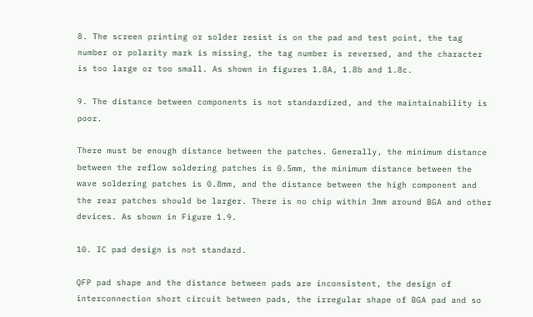8. The screen printing or solder resist is on the pad and test point, the tag number or polarity mark is missing, the tag number is reversed, and the character is too large or too small. As shown in figures 1.8A, 1.8b and 1.8c.

9. The distance between components is not standardized, and the maintainability is poor.

There must be enough distance between the patches. Generally, the minimum distance between the reflow soldering patches is 0.5mm, the minimum distance between the wave soldering patches is 0.8mm, and the distance between the high component and the rear patches should be larger. There is no chip within 3mm around BGA and other devices. As shown in Figure 1.9.

10. IC pad design is not standard.

QFP pad shape and the distance between pads are inconsistent, the design of interconnection short circuit between pads, the irregular shape of BGA pad and so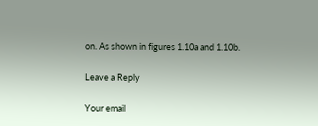on. As shown in figures 1.10a and 1.10b.

Leave a Reply

Your email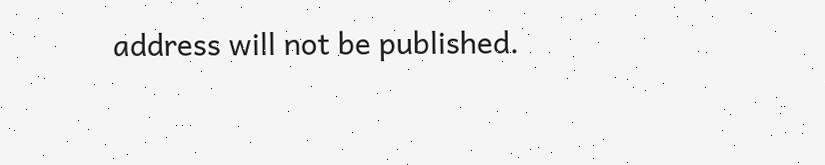address will not be published.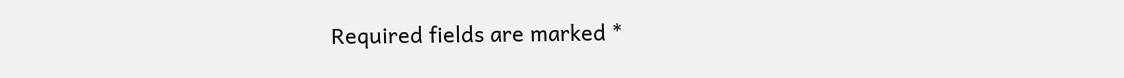Required fields are marked *